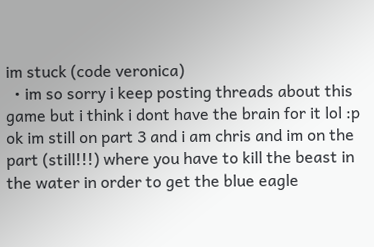im stuck (code veronica)
  • im so sorry i keep posting threads about this game but i think i dont have the brain for it lol :p ok im still on part 3 and i am chris and im on the part (still!!!) where you have to kill the beast in the water in order to get the blue eagle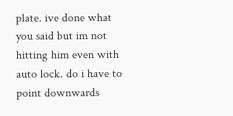plate. ive done what you said but im not hitting him even with auto lock. do i have to point downwards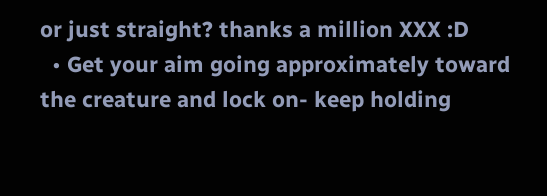or just straight? thanks a million XXX :D
  • Get your aim going approximately toward the creature and lock on- keep holding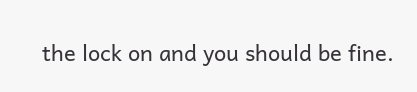the lock on and you should be fine.